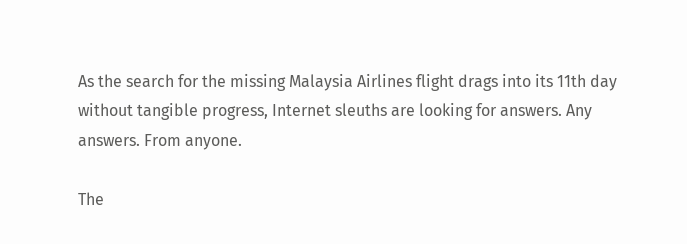As the search for the missing Malaysia Airlines flight drags into its 11th day without tangible progress, Internet sleuths are looking for answers. Any answers. From anyone.

The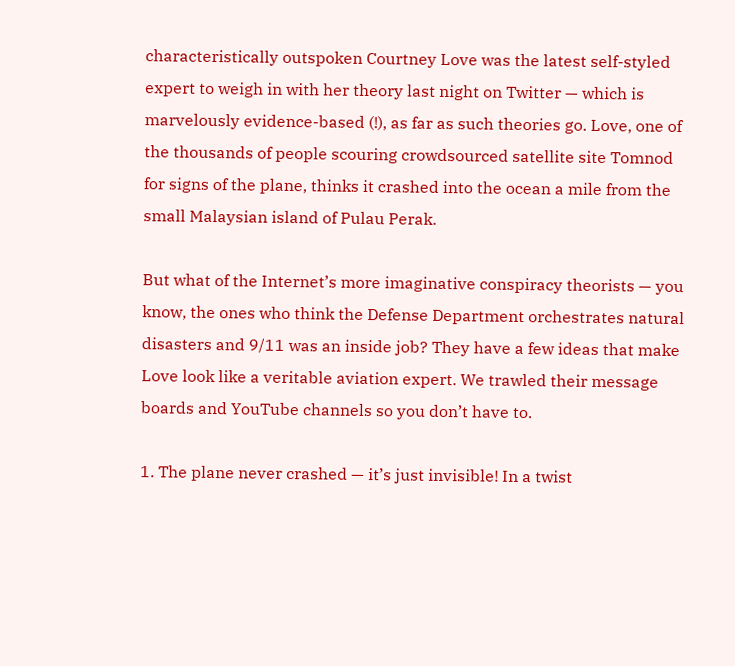characteristically outspoken Courtney Love was the latest self-styled expert to weigh in with her theory last night on Twitter — which is marvelously evidence-based (!), as far as such theories go. Love, one of the thousands of people scouring crowdsourced satellite site Tomnod for signs of the plane, thinks it crashed into the ocean a mile from the small Malaysian island of Pulau Perak.

But what of the Internet’s more imaginative conspiracy theorists — you know, the ones who think the Defense Department orchestrates natural disasters and 9/11 was an inside job? They have a few ideas that make Love look like a veritable aviation expert. We trawled their message boards and YouTube channels so you don’t have to.

1. The plane never crashed — it’s just invisible! In a twist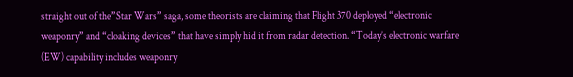straight out of the”Star Wars” saga, some theorists are claiming that Flight 370 deployed “electronic weaponry” and “cloaking devices” that have simply hid it from radar detection. “Today’s electronic warfare (EW) capability includes weaponry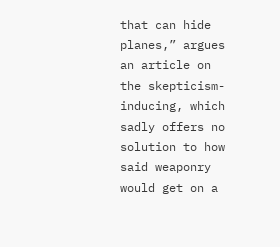that can hide planes,” argues an article on the skepticism-inducing, which sadly offers no solution to how said weaponry would get on a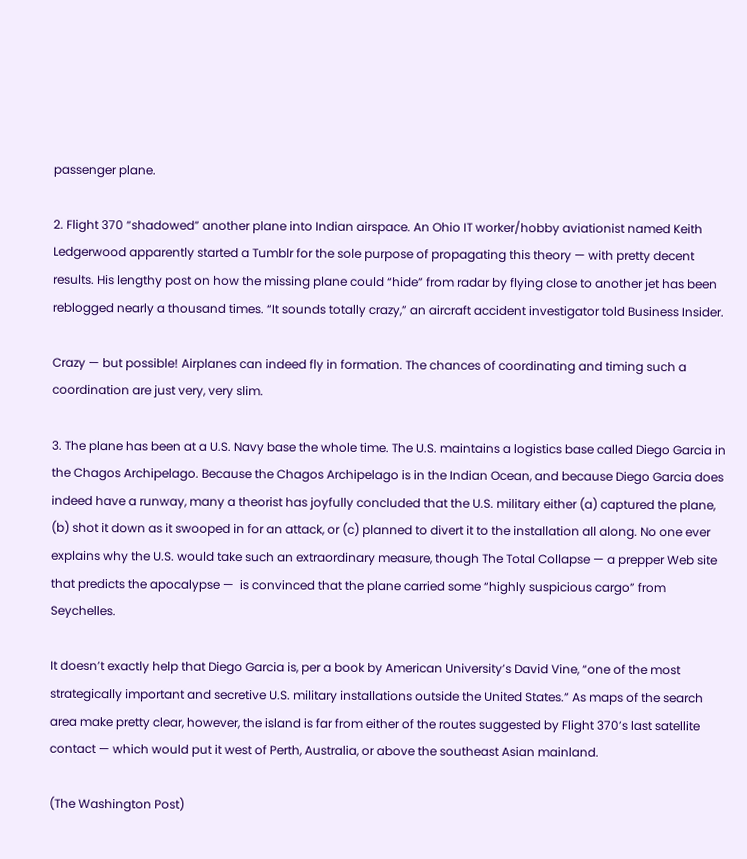passenger plane.

2. Flight 370 “shadowed” another plane into Indian airspace. An Ohio IT worker/hobby aviationist named Keith Ledgerwood apparently started a Tumblr for the sole purpose of propagating this theory — with pretty decent results. His lengthy post on how the missing plane could “hide” from radar by flying close to another jet has been reblogged nearly a thousand times. “It sounds totally crazy,” an aircraft accident investigator told Business Insider.

Crazy — but possible! Airplanes can indeed fly in formation. The chances of coordinating and timing such a coordination are just very, very slim.

3. The plane has been at a U.S. Navy base the whole time. The U.S. maintains a logistics base called Diego Garcia in the Chagos Archipelago. Because the Chagos Archipelago is in the Indian Ocean, and because Diego Garcia does indeed have a runway, many a theorist has joyfully concluded that the U.S. military either (a) captured the plane, (b) shot it down as it swooped in for an attack, or (c) planned to divert it to the installation all along. No one ever explains why the U.S. would take such an extraordinary measure, though The Total Collapse — a prepper Web site that predicts the apocalypse —  is convinced that the plane carried some “highly suspicious cargo” from Seychelles.

It doesn’t exactly help that Diego Garcia is, per a book by American University’s David Vine, “one of the most strategically important and secretive U.S. military installations outside the United States.” As maps of the search area make pretty clear, however, the island is far from either of the routes suggested by Flight 370’s last satellite contact — which would put it west of Perth, Australia, or above the southeast Asian mainland.

(The Washington Post)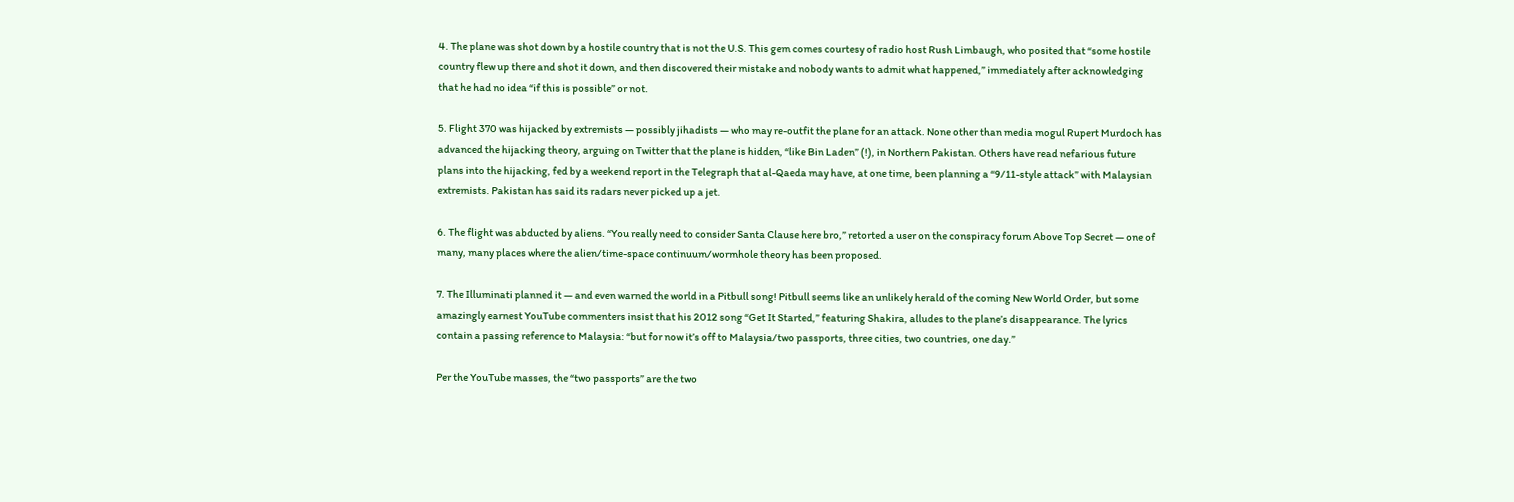4. The plane was shot down by a hostile country that is not the U.S. This gem comes courtesy of radio host Rush Limbaugh, who posited that “some hostile country flew up there and shot it down, and then discovered their mistake and nobody wants to admit what happened,” immediately after acknowledging that he had no idea “if this is possible” or not.

5. Flight 370 was hijacked by extremists — possibly jihadists — who may re-outfit the plane for an attack. None other than media mogul Rupert Murdoch has advanced the hijacking theory, arguing on Twitter that the plane is hidden, “like Bin Laden” (!), in Northern Pakistan. Others have read nefarious future plans into the hijacking, fed by a weekend report in the Telegraph that al-Qaeda may have, at one time, been planning a “9/11-style attack” with Malaysian extremists. Pakistan has said its radars never picked up a jet.

6. The flight was abducted by aliens. “You really need to consider Santa Clause here bro,” retorted a user on the conspiracy forum Above Top Secret — one of many, many places where the alien/time-space continuum/wormhole theory has been proposed.

7. The Illuminati planned it — and even warned the world in a Pitbull song! Pitbull seems like an unlikely herald of the coming New World Order, but some amazingly earnest YouTube commenters insist that his 2012 song “Get It Started,” featuring Shakira, alludes to the plane’s disappearance. The lyrics contain a passing reference to Malaysia: “but for now it’s off to Malaysia/two passports, three cities, two countries, one day.”

Per the YouTube masses, the “two passports” are the two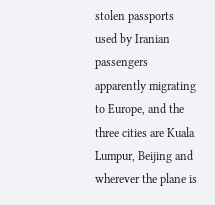stolen passports used by Iranian passengers apparently migrating to Europe, and the three cities are Kuala Lumpur, Beijing and wherever the plane is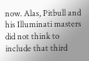now. Alas, Pitbull and his Illuminati masters did not think to include that third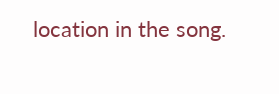location in the song.